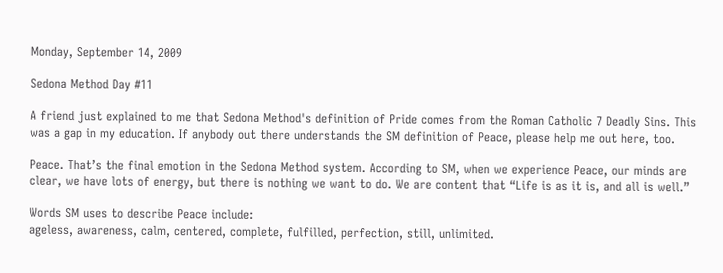Monday, September 14, 2009

Sedona Method Day #11

A friend just explained to me that Sedona Method's definition of Pride comes from the Roman Catholic 7 Deadly Sins. This was a gap in my education. If anybody out there understands the SM definition of Peace, please help me out here, too.

Peace. That’s the final emotion in the Sedona Method system. According to SM, when we experience Peace, our minds are clear, we have lots of energy, but there is nothing we want to do. We are content that “Life is as it is, and all is well.”

Words SM uses to describe Peace include:
ageless, awareness, calm, centered, complete, fulfilled, perfection, still, unlimited.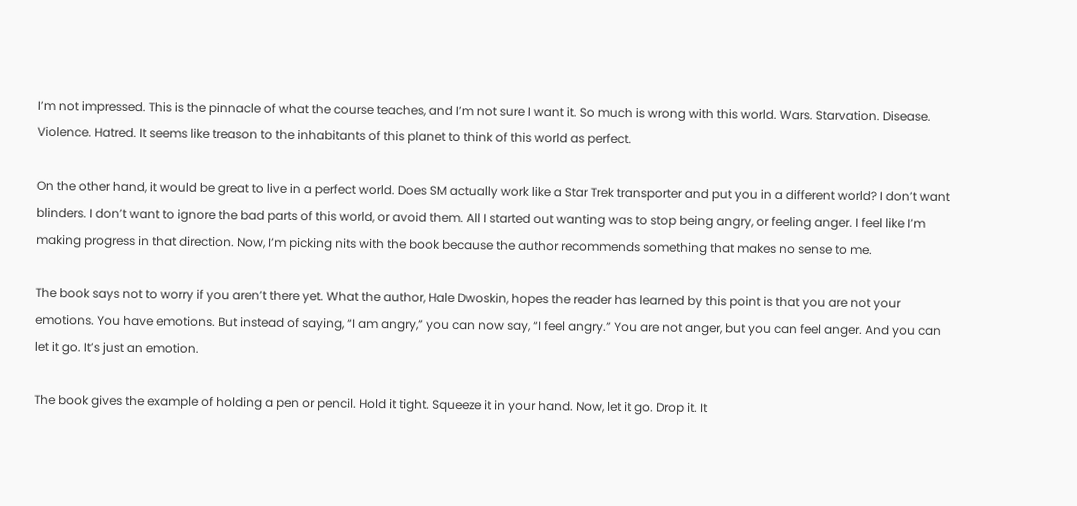I’m not impressed. This is the pinnacle of what the course teaches, and I’m not sure I want it. So much is wrong with this world. Wars. Starvation. Disease. Violence. Hatred. It seems like treason to the inhabitants of this planet to think of this world as perfect.

On the other hand, it would be great to live in a perfect world. Does SM actually work like a Star Trek transporter and put you in a different world? I don’t want blinders. I don’t want to ignore the bad parts of this world, or avoid them. All I started out wanting was to stop being angry, or feeling anger. I feel like I’m making progress in that direction. Now, I’m picking nits with the book because the author recommends something that makes no sense to me.

The book says not to worry if you aren’t there yet. What the author, Hale Dwoskin, hopes the reader has learned by this point is that you are not your emotions. You have emotions. But instead of saying, “I am angry,” you can now say, “I feel angry.” You are not anger, but you can feel anger. And you can let it go. It’s just an emotion.

The book gives the example of holding a pen or pencil. Hold it tight. Squeeze it in your hand. Now, let it go. Drop it. It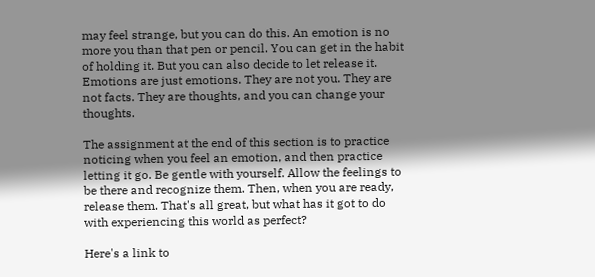may feel strange, but you can do this. An emotion is no more you than that pen or pencil. You can get in the habit of holding it. But you can also decide to let release it.
Emotions are just emotions. They are not you. They are not facts. They are thoughts, and you can change your thoughts.

The assignment at the end of this section is to practice noticing when you feel an emotion, and then practice letting it go. Be gentle with yourself. Allow the feelings to be there and recognize them. Then, when you are ready, release them. That's all great, but what has it got to do with experiencing this world as perfect?

Here's a link to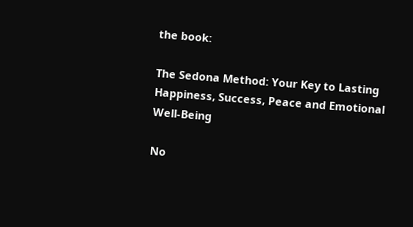the book:

The Sedona Method: Your Key to Lasting Happiness, Success, Peace and Emotional Well-Being

No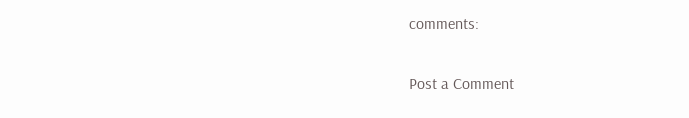comments:

Post a Comment